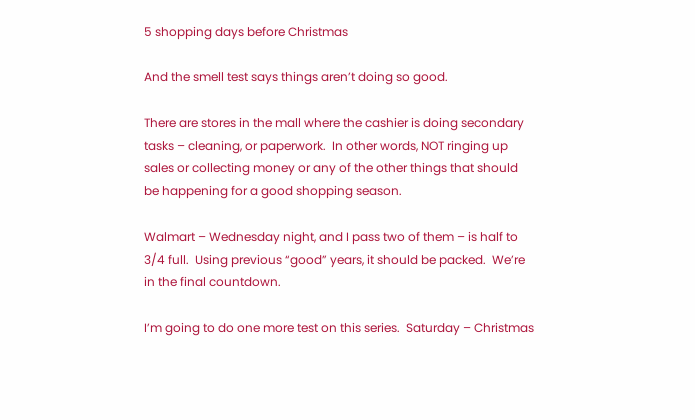5 shopping days before Christmas

And the smell test says things aren’t doing so good.

There are stores in the mall where the cashier is doing secondary tasks – cleaning, or paperwork.  In other words, NOT ringing up sales or collecting money or any of the other things that should be happening for a good shopping season.

Walmart – Wednesday night, and I pass two of them – is half to 3/4 full.  Using previous “good” years, it should be packed.  We’re in the final countdown.

I’m going to do one more test on this series.  Saturday – Christmas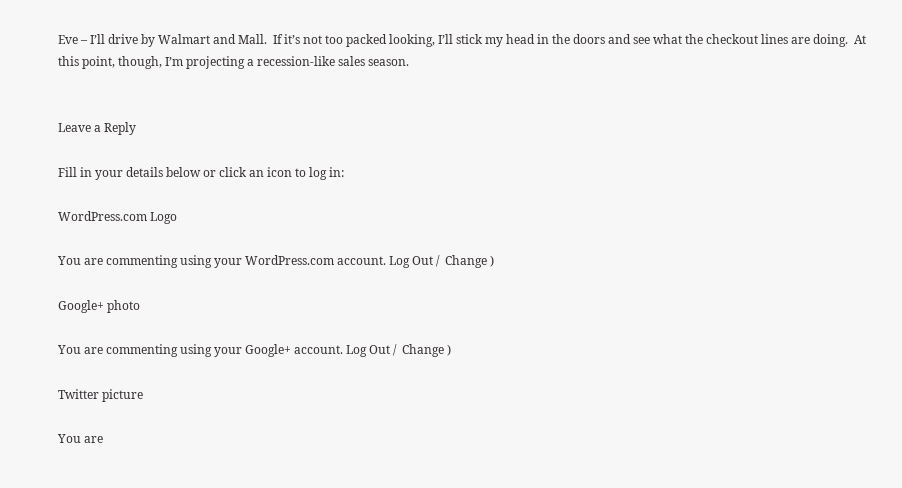Eve – I’ll drive by Walmart and Mall.  If it’s not too packed looking, I’ll stick my head in the doors and see what the checkout lines are doing.  At this point, though, I’m projecting a recession-like sales season.


Leave a Reply

Fill in your details below or click an icon to log in:

WordPress.com Logo

You are commenting using your WordPress.com account. Log Out /  Change )

Google+ photo

You are commenting using your Google+ account. Log Out /  Change )

Twitter picture

You are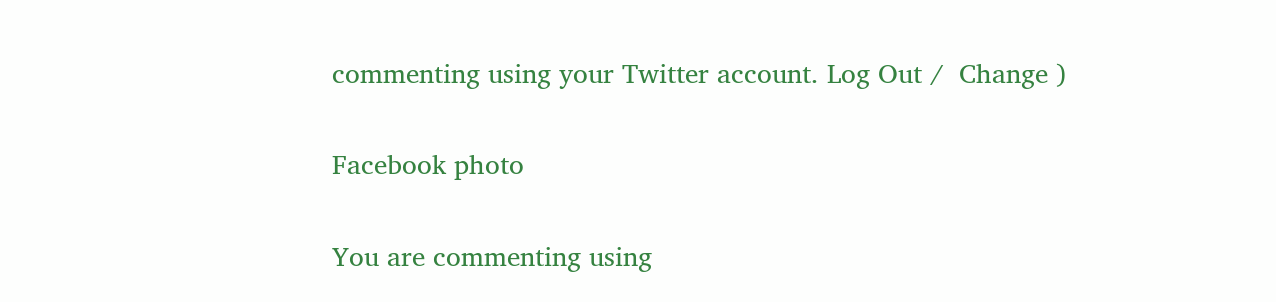commenting using your Twitter account. Log Out /  Change )

Facebook photo

You are commenting using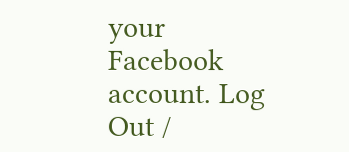your Facebook account. Log Out /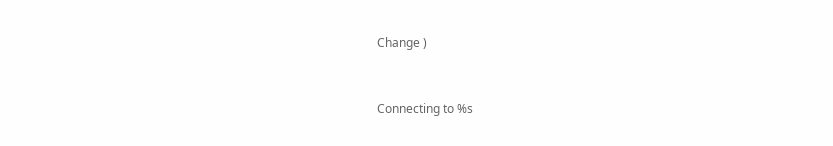Change )


Connecting to %s